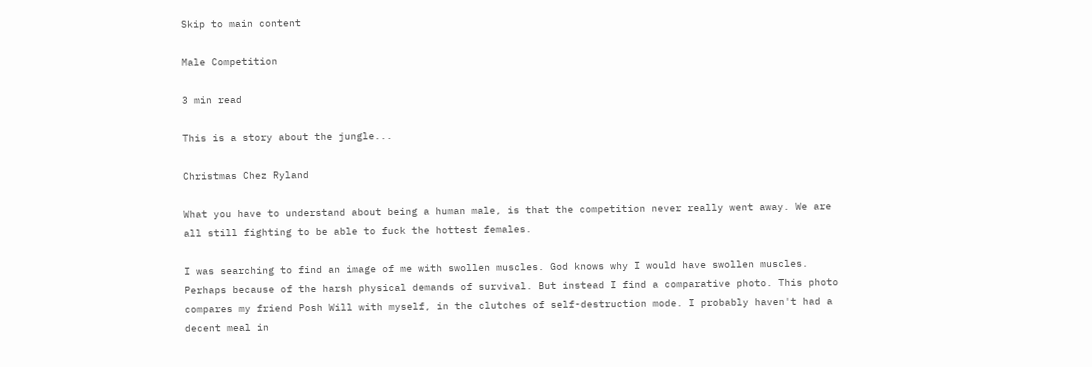Skip to main content

Male Competition

3 min read

This is a story about the jungle...

Christmas Chez Ryland

What you have to understand about being a human male, is that the competition never really went away. We are all still fighting to be able to fuck the hottest females.

I was searching to find an image of me with swollen muscles. God knows why I would have swollen muscles. Perhaps because of the harsh physical demands of survival. But instead I find a comparative photo. This photo compares my friend Posh Will with myself, in the clutches of self-destruction mode. I probably haven't had a decent meal in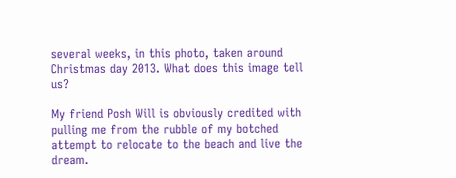several weeks, in this photo, taken around Christmas day 2013. What does this image tell us?

My friend Posh Will is obviously credited with pulling me from the rubble of my botched attempt to relocate to the beach and live the dream.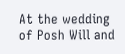At the wedding of Posh Will and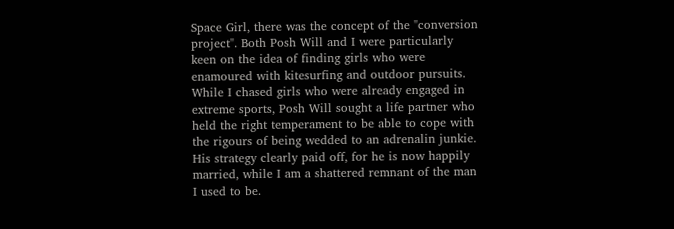Space Girl, there was the concept of the "conversion project". Both Posh Will and I were particularly keen on the idea of finding girls who were enamoured with kitesurfing and outdoor pursuits. While I chased girls who were already engaged in extreme sports, Posh Will sought a life partner who held the right temperament to be able to cope with the rigours of being wedded to an adrenalin junkie. His strategy clearly paid off, for he is now happily married, while I am a shattered remnant of the man I used to be.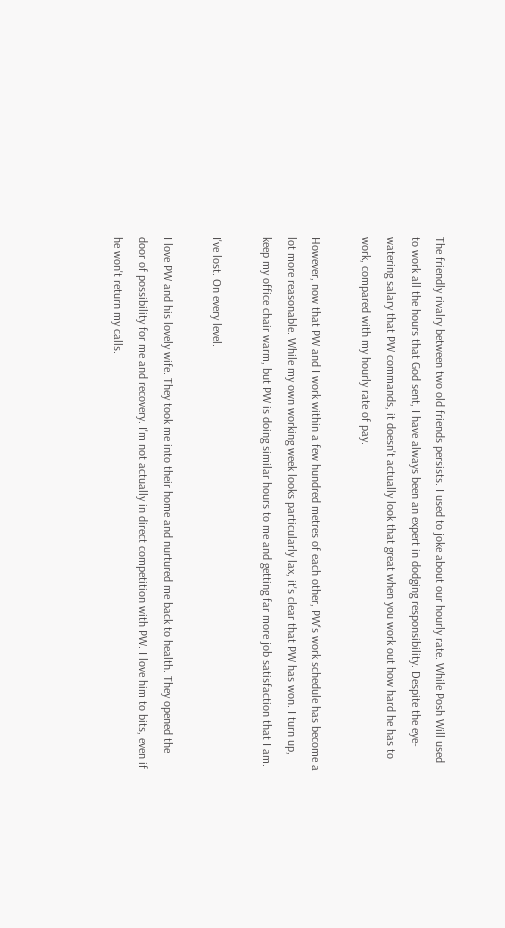The friendly rivalry between two old friends persists. I used to joke about our hourly rate. While Posh Will used to work all the hours that God sent, I have always been an expert in dodging responsibility. Despite the eye-watering salary that PW commands, it doesn't actually look that great when you work out how hard he has to work, compared with my hourly rate of pay.

However, now that PW and I work within a few hundred metres of each other, PW's work schedule has become a lot more reasonable. While my own working week looks particularly lax, it's clear that PW has won. I turn up, keep my office chair warm, but PW is doing similar hours to me and getting far more job satisfaction that I am.

I've lost. On every level.

I love PW and his lovely wife. They took me into their home and nurtured me back to health. They opened the door of possibility for me and recovery. I'm not actually in direct competition with PW. I love him to bits, even if he won't return my calls.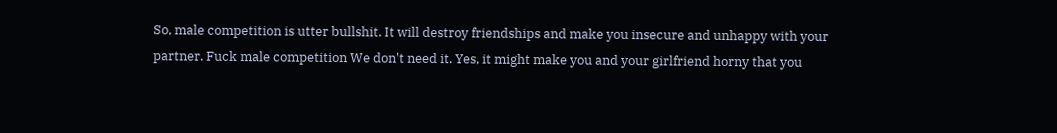So, male competition is utter bullshit. It will destroy friendships and make you insecure and unhappy with your partner. Fuck male competition We don't need it. Yes, it might make you and your girlfriend horny that you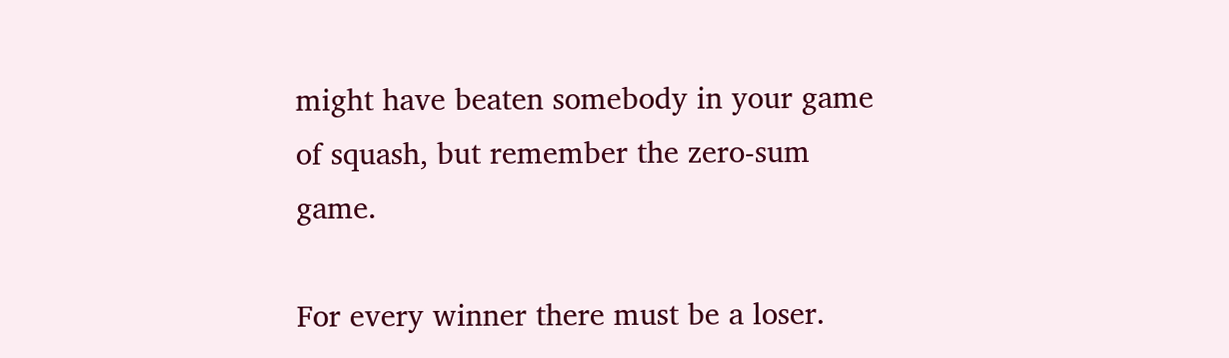might have beaten somebody in your game of squash, but remember the zero-sum game.

For every winner there must be a loser.